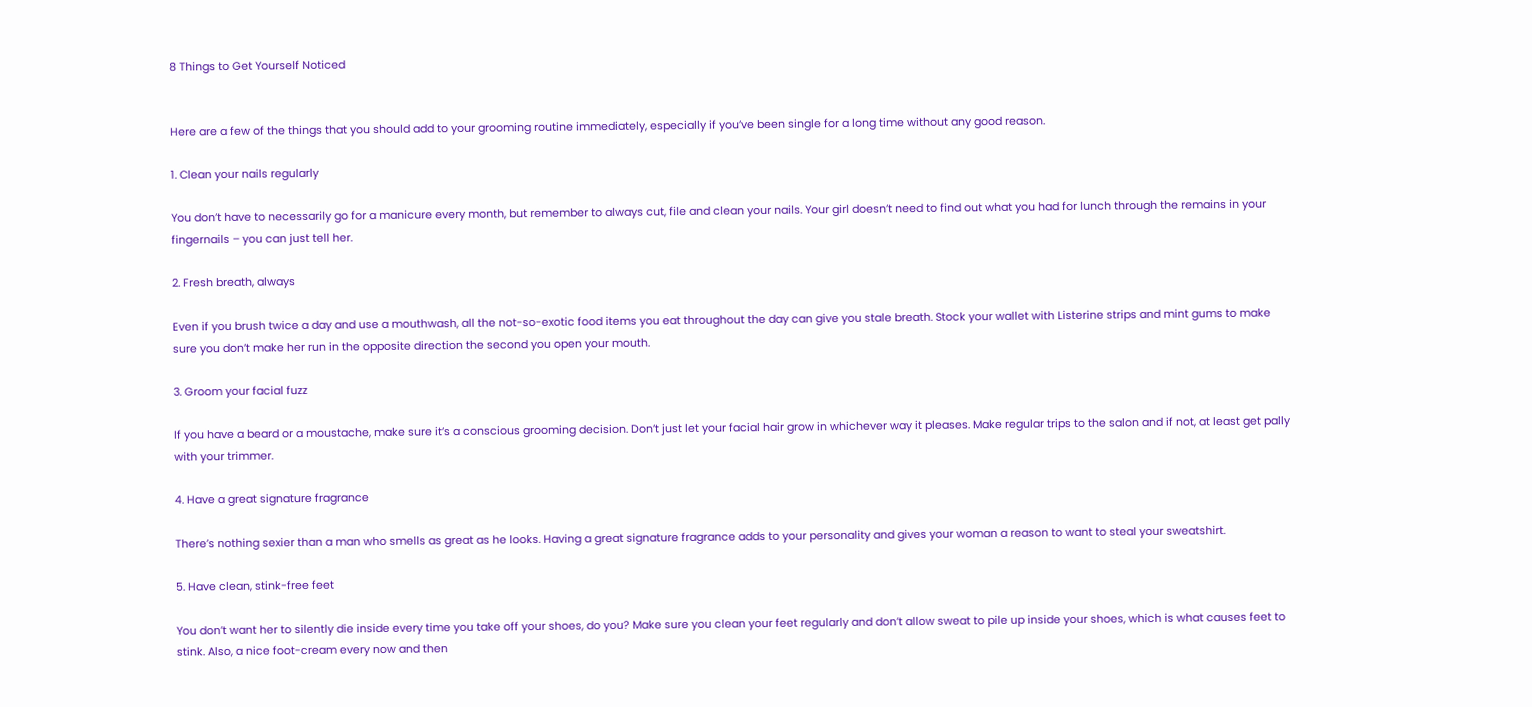8 Things to Get Yourself Noticed


Here are a few of the things that you should add to your grooming routine immediately, especially if you’ve been single for a long time without any good reason.

1. Clean your nails regularly

You don’t have to necessarily go for a manicure every month, but remember to always cut, file and clean your nails. Your girl doesn’t need to find out what you had for lunch through the remains in your fingernails – you can just tell her.

2. Fresh breath, always

Even if you brush twice a day and use a mouthwash, all the not-so-exotic food items you eat throughout the day can give you stale breath. Stock your wallet with Listerine strips and mint gums to make sure you don’t make her run in the opposite direction the second you open your mouth.

3. Groom your facial fuzz

If you have a beard or a moustache, make sure it’s a conscious grooming decision. Don’t just let your facial hair grow in whichever way it pleases. Make regular trips to the salon and if not, at least get pally with your trimmer.

4. Have a great signature fragrance

There’s nothing sexier than a man who smells as great as he looks. Having a great signature fragrance adds to your personality and gives your woman a reason to want to steal your sweatshirt.

5. Have clean, stink-free feet

You don’t want her to silently die inside every time you take off your shoes, do you? Make sure you clean your feet regularly and don’t allow sweat to pile up inside your shoes, which is what causes feet to stink. Also, a nice foot-cream every now and then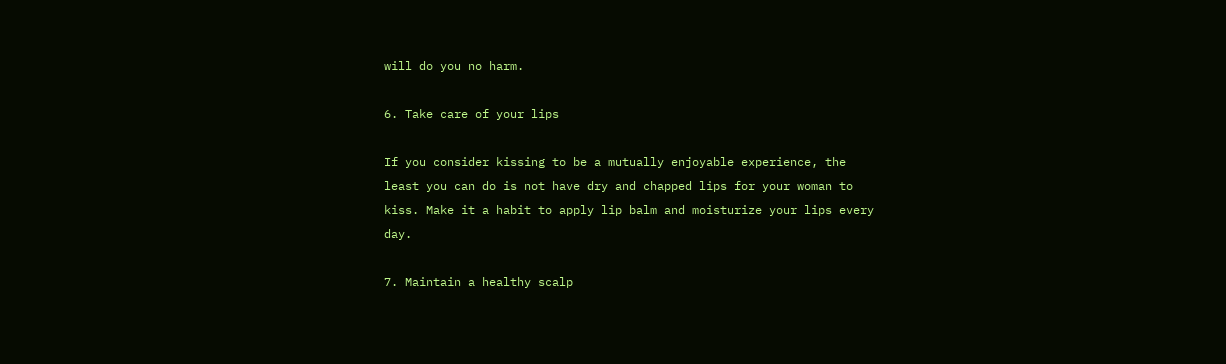will do you no harm.

6. Take care of your lips

If you consider kissing to be a mutually enjoyable experience, the least you can do is not have dry and chapped lips for your woman to kiss. Make it a habit to apply lip balm and moisturize your lips every day.

7. Maintain a healthy scalp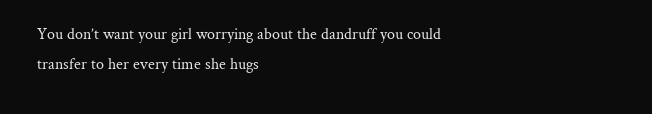You don’t want your girl worrying about the dandruff you could transfer to her every time she hugs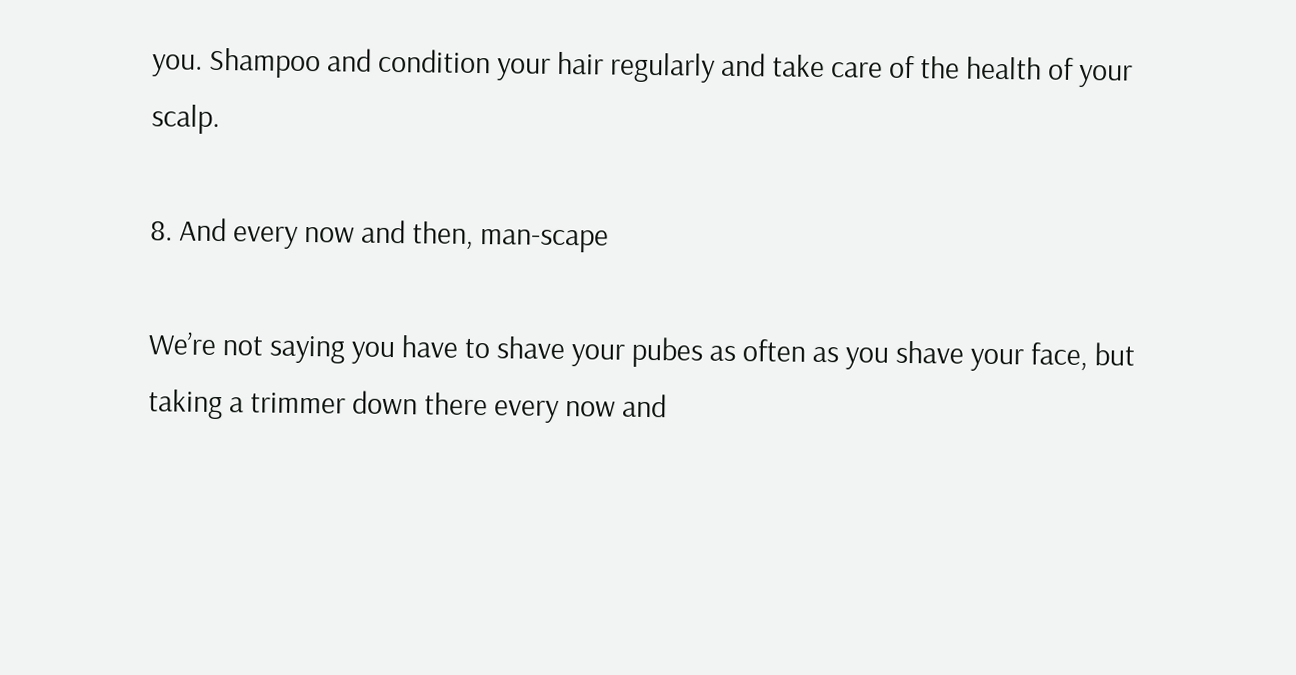you. Shampoo and condition your hair regularly and take care of the health of your scalp.

8. And every now and then, man-scape

We’re not saying you have to shave your pubes as often as you shave your face, but taking a trimmer down there every now and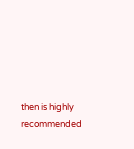then is highly recommended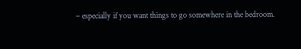– especially if you want things to go somewhere in the bedroom.